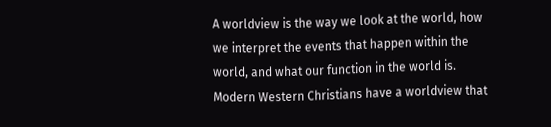A worldview is the way we look at the world, how we interpret the events that happen within the world, and what our function in the world is. Modern Western Christians have a worldview that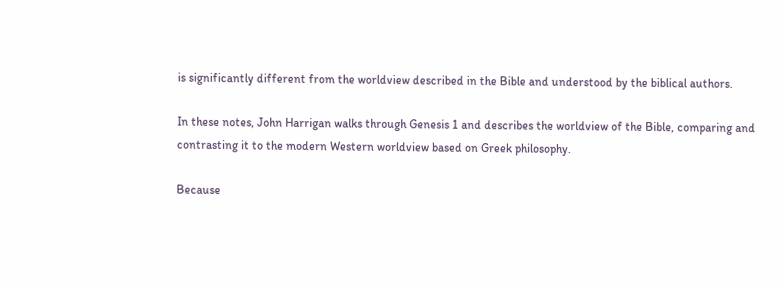is significantly different from the worldview described in the Bible and understood by the biblical authors.

In these notes, John Harrigan walks through Genesis 1 and describes the worldview of the Bible, comparing and contrasting it to the modern Western worldview based on Greek philosophy.

Because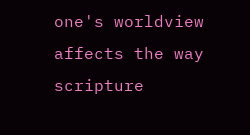one's worldview affects the way scripture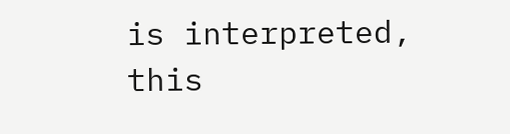is interpreted, this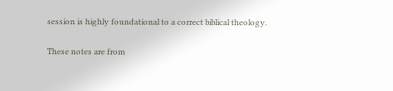session is highly foundational to a correct biblical theology.

These notes are from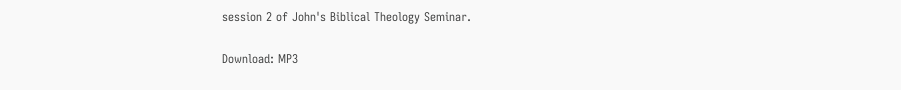session 2 of John's Biblical Theology Seminar.

Download: MP3